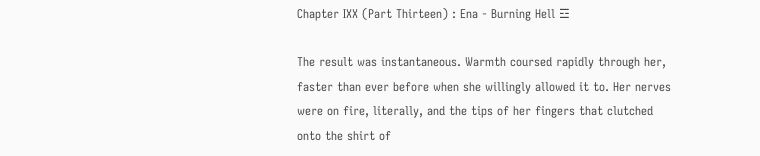Chapter IXX (Part Thirteen) : Ena - Burning Hell ☲

The result was instantaneous. Warmth coursed rapidly through her, faster than ever before when she willingly allowed it to. Her nerves were on fire, literally, and the tips of her fingers that clutched onto the shirt of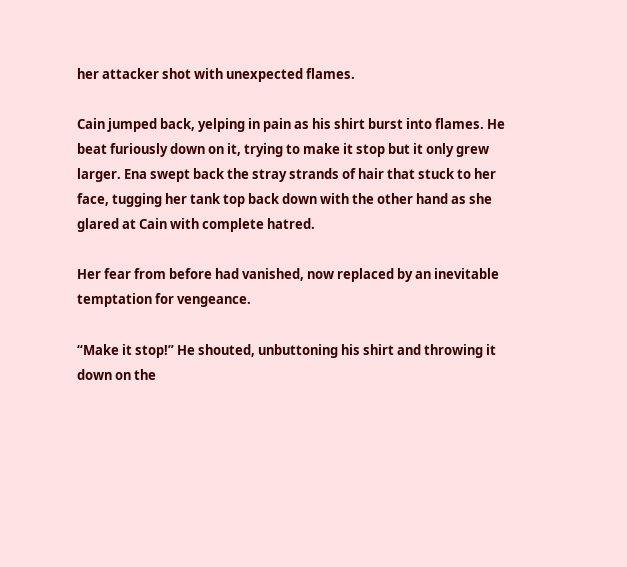her attacker shot with unexpected flames.

Cain jumped back, yelping in pain as his shirt burst into flames. He beat furiously down on it, trying to make it stop but it only grew larger. Ena swept back the stray strands of hair that stuck to her face, tugging her tank top back down with the other hand as she glared at Cain with complete hatred.

Her fear from before had vanished, now replaced by an inevitable temptation for vengeance.

“Make it stop!” He shouted, unbuttoning his shirt and throwing it down on the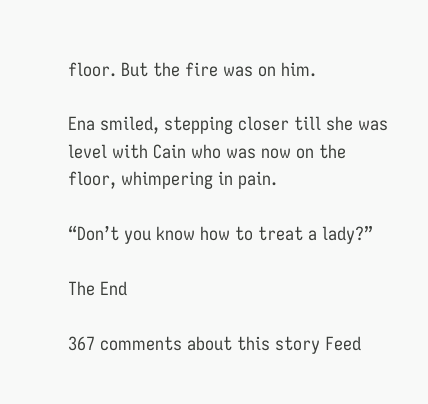floor. But the fire was on him.

Ena smiled, stepping closer till she was level with Cain who was now on the floor, whimpering in pain.

“Don’t you know how to treat a lady?”

The End

367 comments about this story Feed